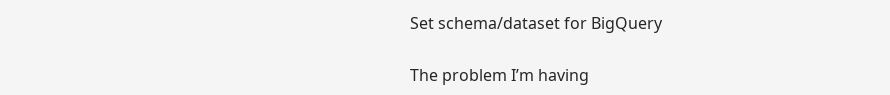Set schema/dataset for BigQuery

The problem I’m having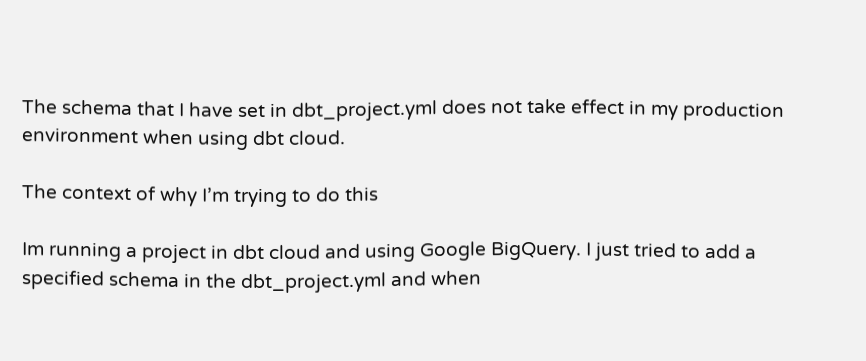The schema that I have set in dbt_project.yml does not take effect in my production environment when using dbt cloud.

The context of why I’m trying to do this

Im running a project in dbt cloud and using Google BigQuery. I just tried to add a specified schema in the dbt_project.yml and when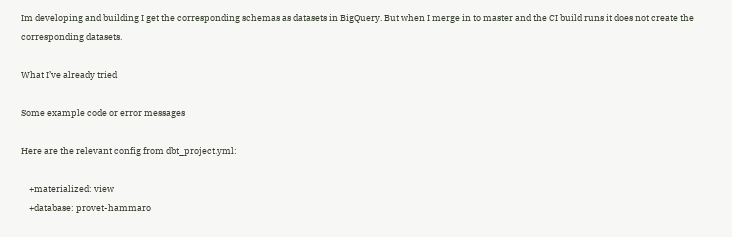Im developing and building I get the corresponding schemas as datasets in BigQuery. But when I merge in to master and the CI build runs it does not create the corresponding datasets.

What I’ve already tried

Some example code or error messages

Here are the relevant config from dbt_project.yml:

    +materialized: view
    +database: provet-hammaro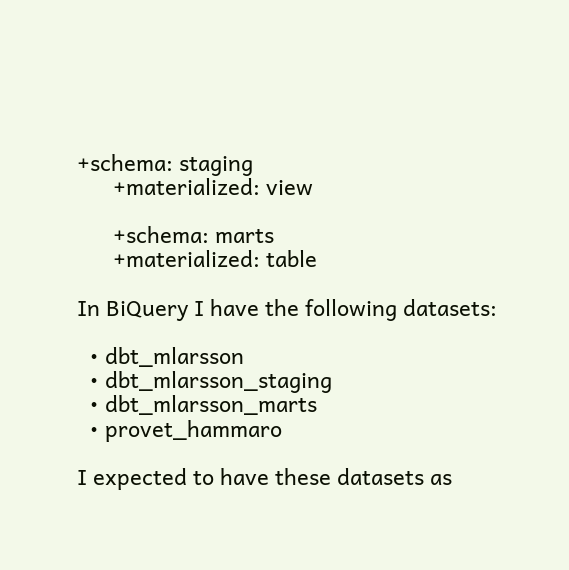+schema: staging
      +materialized: view

      +schema: marts
      +materialized: table

In BiQuery I have the following datasets:

  • dbt_mlarsson
  • dbt_mlarsson_staging
  • dbt_mlarsson_marts
  • provet_hammaro

I expected to have these datasets as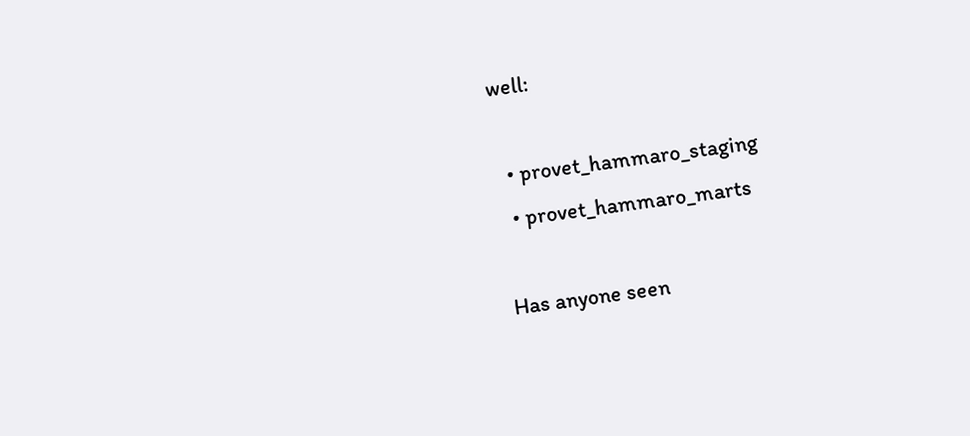well:

  • provet_hammaro_staging
  • provet_hammaro_marts

Has anyone seen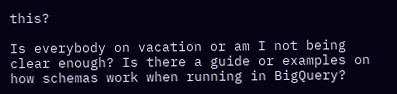this?

Is everybody on vacation or am I not being clear enough? Is there a guide or examples on how schemas work when running in BigQuery?